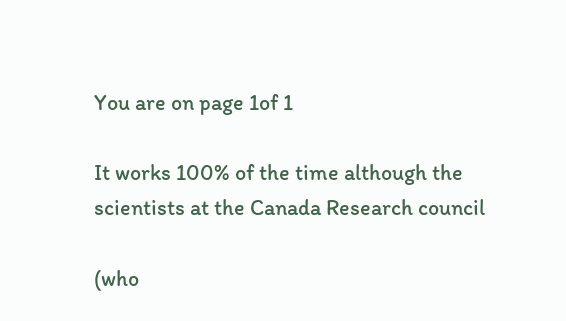You are on page 1of 1

It works 100% of the time although the scientists at the Canada Research council

(who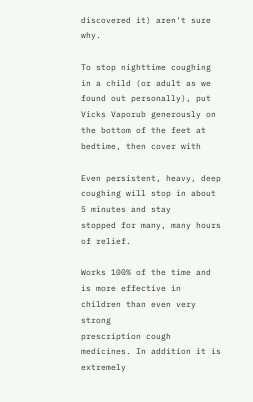discovered it) aren't sure why.

To stop nighttime coughing in a child (or adult as we found out personally), put
Vicks Vaporub generously on the bottom of the feet at bedtime, then cover with

Even persistent, heavy, deep coughing will stop in about 5 minutes and stay
stopped for many, many hours of relief.

Works 100% of the time and is more effective in children than even very strong
prescription cough medicines. In addition it is extremely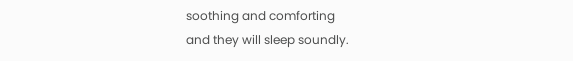soothing and comforting
and they will sleep soundly.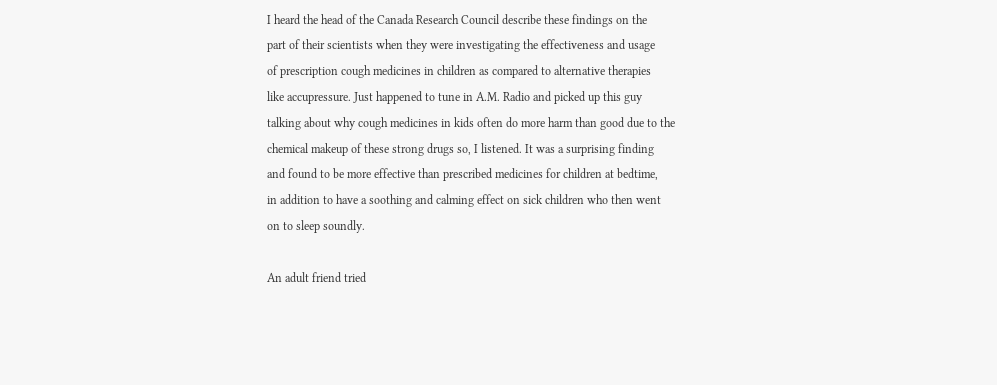I heard the head of the Canada Research Council describe these findings on the
part of their scientists when they were investigating the effectiveness and usage
of prescription cough medicines in children as compared to alternative therapies
like accupressure. Just happened to tune in A.M. Radio and picked up this guy
talking about why cough medicines in kids often do more harm than good due to the
chemical makeup of these strong drugs so, I listened. It was a surprising finding
and found to be more effective than prescribed medicines for children at bedtime,
in addition to have a soothing and calming effect on sick children who then went
on to sleep soundly.

An adult friend tried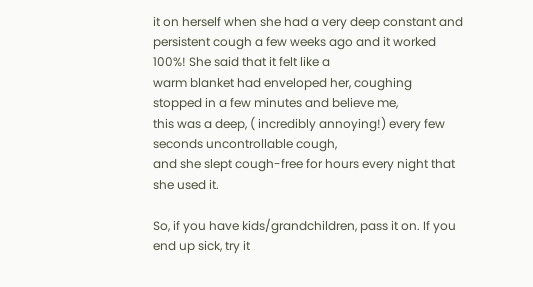it on herself when she had a very deep constant and
persistent cough a few weeks ago and it worked 100%! She said that it felt like a
warm blanket had enveloped her, coughing stopped in a few minutes and believe me,
this was a deep, ( incredibly annoying!) every few seconds uncontrollable cough,
and she slept cough-free for hours every night that she used it.

So, if you have kids/grandchildren, pass it on. If you end up sick, try it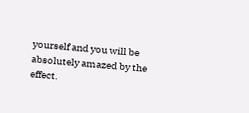yourself and you will be absolutely amazed by the effect.